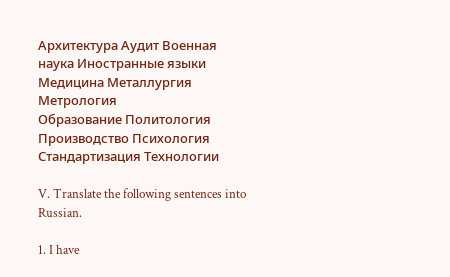Архитектура Аудит Военная наука Иностранные языки Медицина Металлургия Метрология
Образование Политология Производство Психология Стандартизация Технологии

V. Translate the following sentences into Russian.

1. I have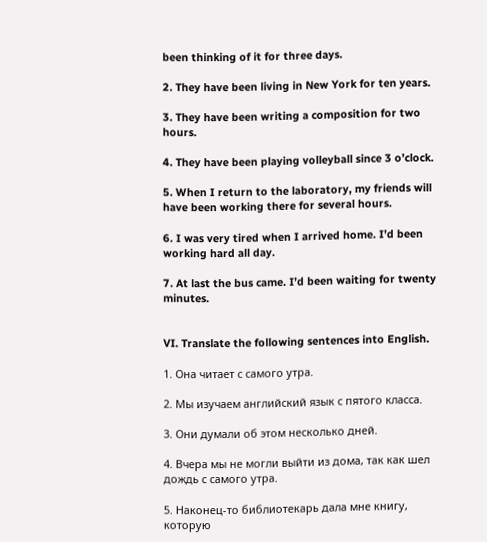been thinking of it for three days.

2. They have been living in New York for ten years.

3. They have been writing a composition for two hours.

4. They have been playing volleyball since 3 o’clock.

5. When I return to the laboratory, my friends will have been working there for several hours.

6. I was very tired when I arrived home. I’d been working hard all day.

7. At last the bus came. I’d been waiting for twenty minutes.


VI. Translate the following sentences into English.

1. Она читает с самого утра.

2. Мы изучаем английский язык с пятого класса.

3. Они думали об этом несколько дней.

4. Вчера мы не могли выйти из дома, так как шел дождь с самого утра.

5. Наконец-то библиотекарь дала мне книгу, которую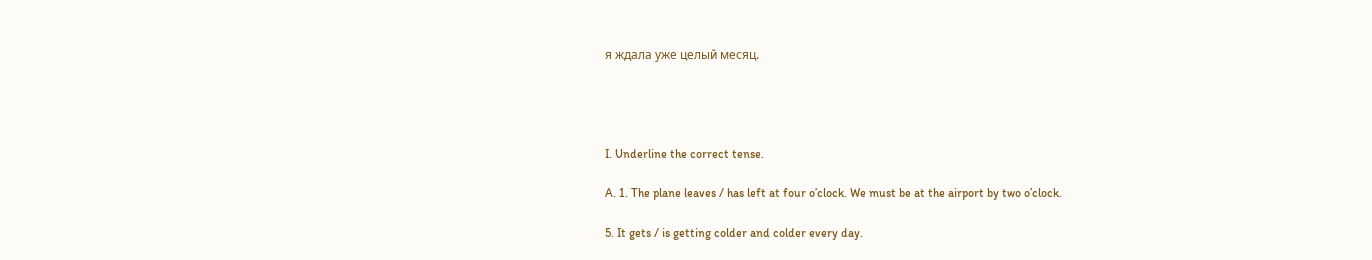я ждала уже целый месяц.




I. Underline the correct tense.

A. 1. The plane leaves / has left at four o’clock. We must be at the airport by two o’clock.

5. It gets / is getting colder and colder every day.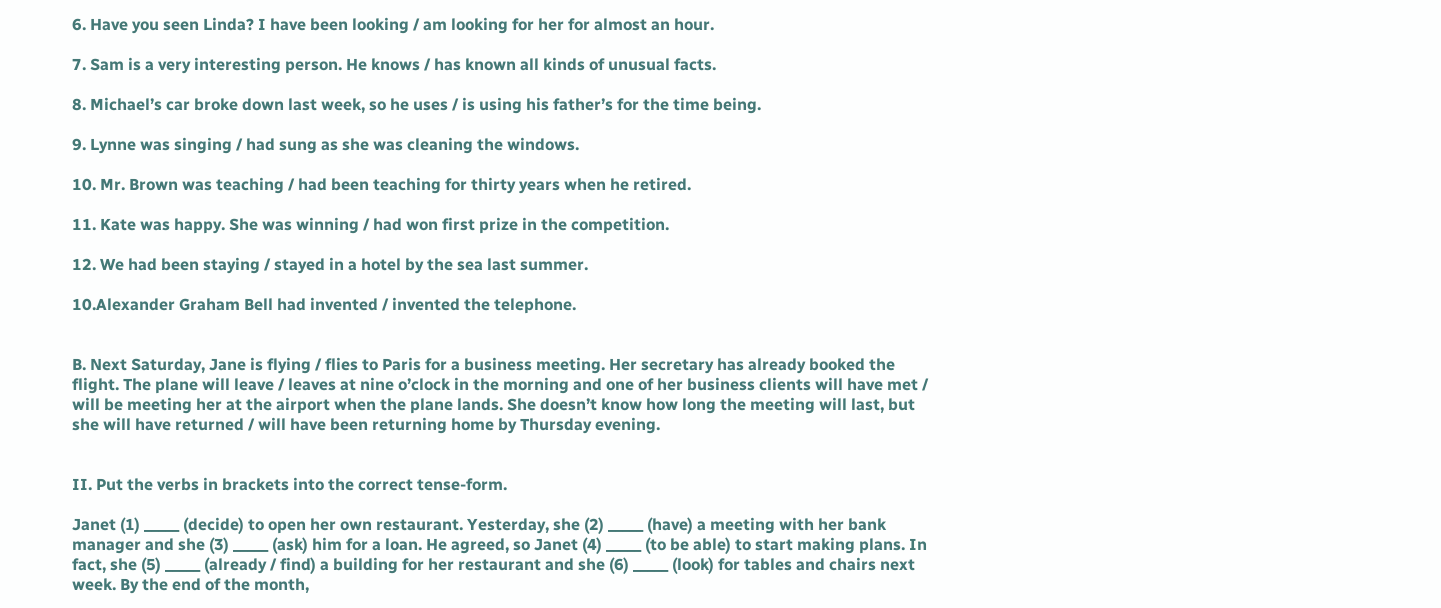6. Have you seen Linda? I have been looking / am looking for her for almost an hour.

7. Sam is a very interesting person. He knows / has known all kinds of unusual facts.

8. Michael’s car broke down last week, so he uses / is using his father’s for the time being.

9. Lynne was singing / had sung as she was cleaning the windows.

10. Mr. Brown was teaching / had been teaching for thirty years when he retired.

11. Kate was happy. She was winning / had won first prize in the competition.

12. We had been staying / stayed in a hotel by the sea last summer.

10.Alexander Graham Bell had invented / invented the telephone.


B. Next Saturday, Jane is flying / flies to Paris for a business meeting. Her secretary has already booked the flight. The plane will leave / leaves at nine o’clock in the morning and one of her business clients will have met / will be meeting her at the airport when the plane lands. She doesn’t know how long the meeting will last, but she will have returned / will have been returning home by Thursday evening.


II. Put the verbs in brackets into the correct tense-form.

Janet (1) _____ (decide) to open her own restaurant. Yesterday, she (2) _____ (have) a meeting with her bank manager and she (3) _____ (ask) him for a loan. He agreed, so Janet (4) _____ (to be able) to start making plans. In fact, she (5) _____ (already / find) a building for her restaurant and she (6) _____ (look) for tables and chairs next week. By the end of the month,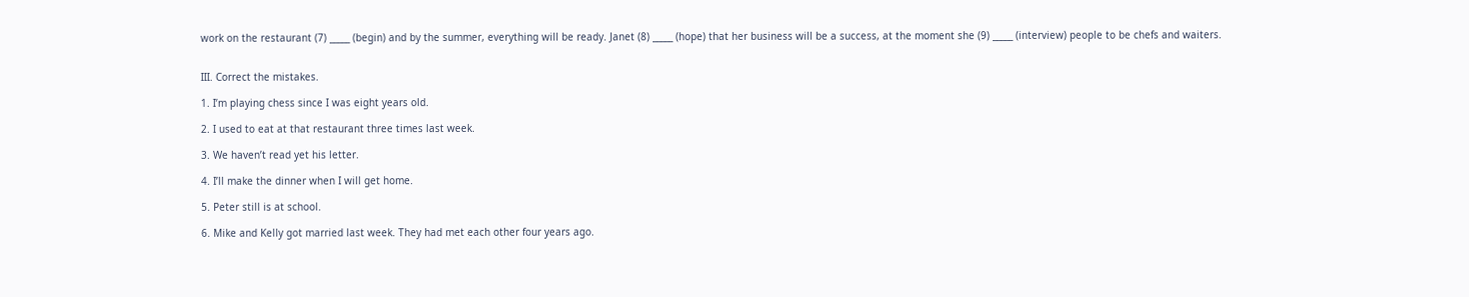work on the restaurant (7) _____ (begin) and by the summer, everything will be ready. Janet (8) _____ (hope) that her business will be a success, at the moment she (9) _____ (interview) people to be chefs and waiters.


III. Correct the mistakes.

1. I’m playing chess since I was eight years old.

2. I used to eat at that restaurant three times last week.

3. We haven’t read yet his letter.

4. I’ll make the dinner when I will get home.

5. Peter still is at school.

6. Mike and Kelly got married last week. They had met each other four years ago.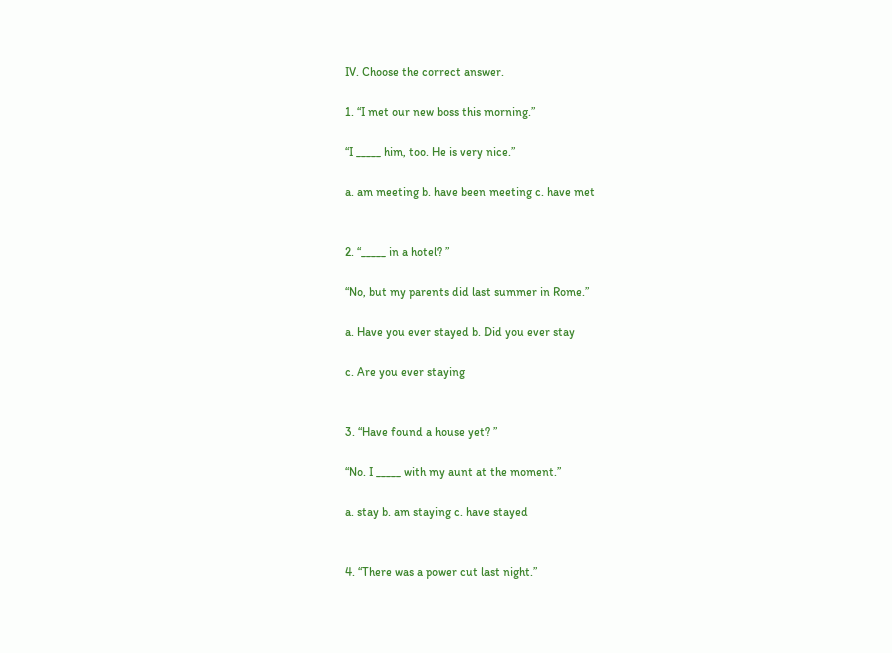IV. Choose the correct answer.

1. “I met our new boss this morning.”

“I _____ him, too. He is very nice.”

a. am meeting b. have been meeting c. have met


2. “_____ in a hotel? ”

“No, but my parents did last summer in Rome.”

a. Have you ever stayed b. Did you ever stay

c. Are you ever staying


3. “Have found a house yet? ”

“No. I _____ with my aunt at the moment.”

a. stay b. am staying c. have stayed


4. “There was a power cut last night.”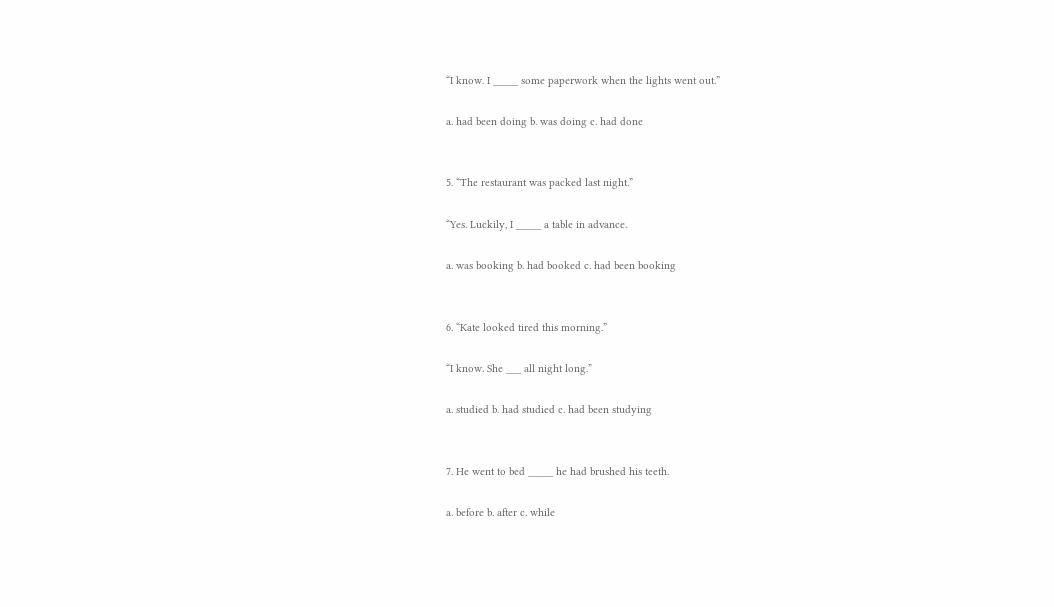“I know. I _____ some paperwork when the lights went out.”

a. had been doing b. was doing c. had done


5. “The restaurant was packed last night.”

“Yes. Luckily, I _____ a table in advance.

a. was booking b. had booked c. had been booking


6. “Kate looked tired this morning.”

“I know. She ___ all night long.”

a. studied b. had studied c. had been studying


7. He went to bed _____ he had brushed his teeth.

a. before b. after c. while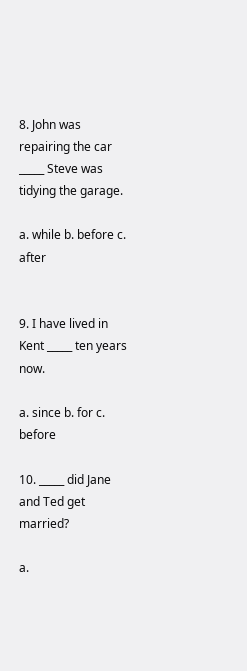8. John was repairing the car _____ Steve was tidying the garage.

a. while b. before c. after


9. I have lived in Kent _____ ten years now.

a. since b. for c. before

10. _____ did Jane and Ted get married?

a.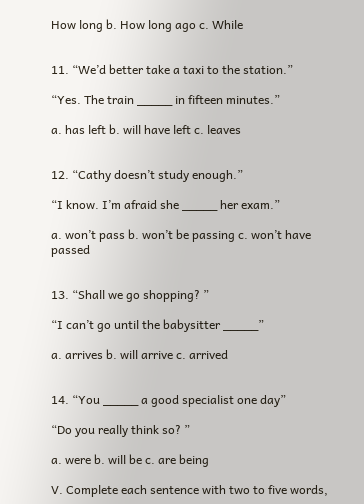How long b. How long ago c. While


11. “We’d better take a taxi to the station.”

“Yes. The train _____ in fifteen minutes.”

a. has left b. will have left c. leaves


12. “Cathy doesn’t study enough.”

“I know. I’m afraid she _____ her exam.”

a. won’t pass b. won’t be passing c. won’t have passed


13. “Shall we go shopping? ”

“I can’t go until the babysitter _____”

a. arrives b. will arrive c. arrived


14. “You _____ a good specialist one day”

“Do you really think so? ”

a. were b. will be c. are being

V. Complete each sentence with two to five words,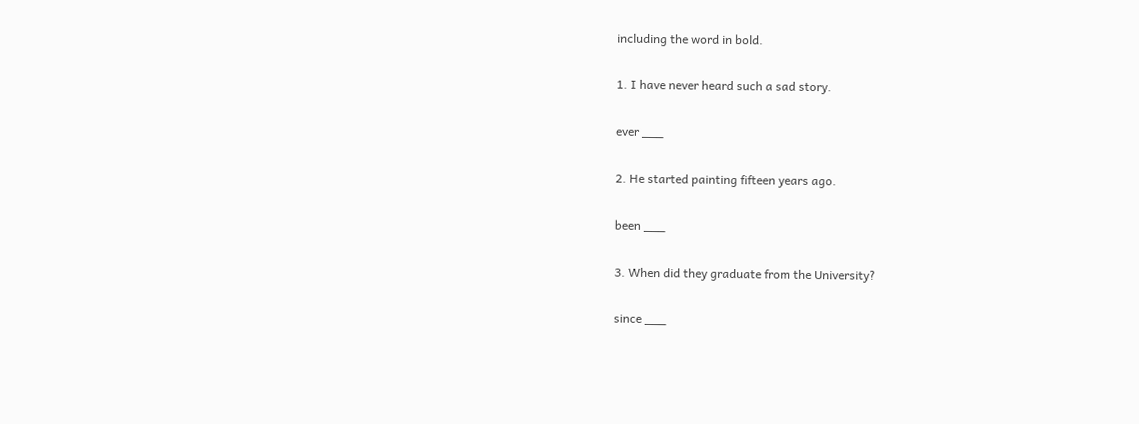including the word in bold.

1. I have never heard such a sad story.

ever ___

2. He started painting fifteen years ago.

been ___

3. When did they graduate from the University?

since ___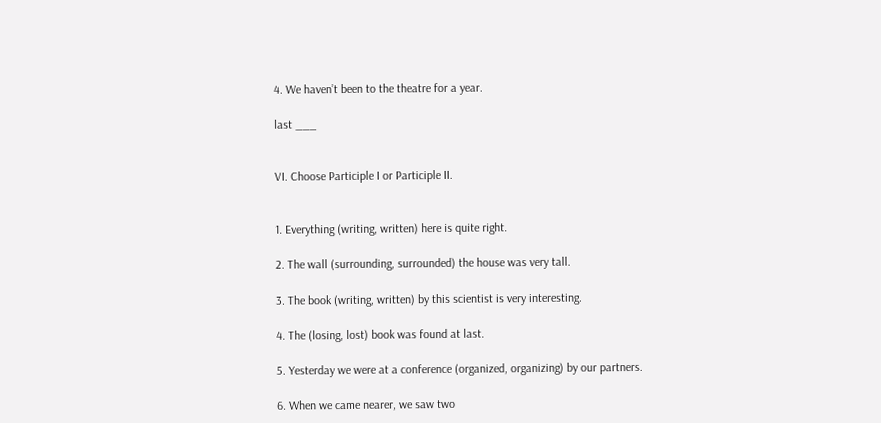4. We haven’t been to the theatre for a year.

last ___


VI. Choose Participle I or Participle II.


1. Everything (writing, written) here is quite right.

2. The wall (surrounding, surrounded) the house was very tall.

3. The book (writing, written) by this scientist is very interesting.

4. The (losing, lost) book was found at last.

5. Yesterday we were at a conference (organized, organizing) by our partners.

6. When we came nearer, we saw two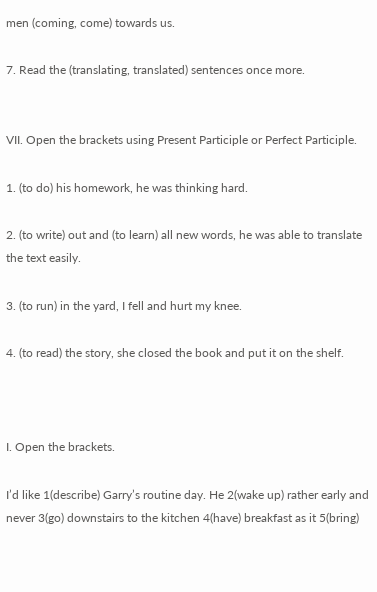men (coming, come) towards us.

7. Read the (translating, translated) sentences once more.


VII. Open the brackets using Present Participle or Perfect Participle.

1. (to do) his homework, he was thinking hard.

2. (to write) out and (to learn) all new words, he was able to translate the text easily.

3. (to run) in the yard, I fell and hurt my knee.

4. (to read) the story, she closed the book and put it on the shelf.



I. Open the brackets.

I’d like 1(describe) Garry’s routine day. He 2(wake up) rather early and never 3(go) downstairs to the kitchen 4(have) breakfast as it 5(bring)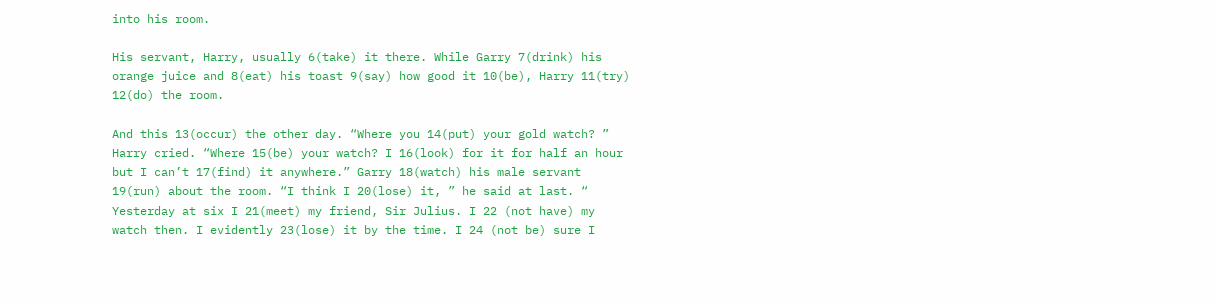into his room.

His servant, Harry, usually 6(take) it there. While Garry 7(drink) his orange juice and 8(eat) his toast 9(say) how good it 10(be), Harry 11(try) 12(do) the room.

And this 13(occur) the other day. “Where you 14(put) your gold watch? ” Harry cried. “Where 15(be) your watch? I 16(look) for it for half an hour but I can’t 17(find) it anywhere.” Garry 18(watch) his male servant 19(run) about the room. “I think I 20(lose) it, ” he said at last. “ Yesterday at six I 21(meet) my friend, Sir Julius. I 22 (not have) my watch then. I evidently 23(lose) it by the time. I 24 (not be) sure I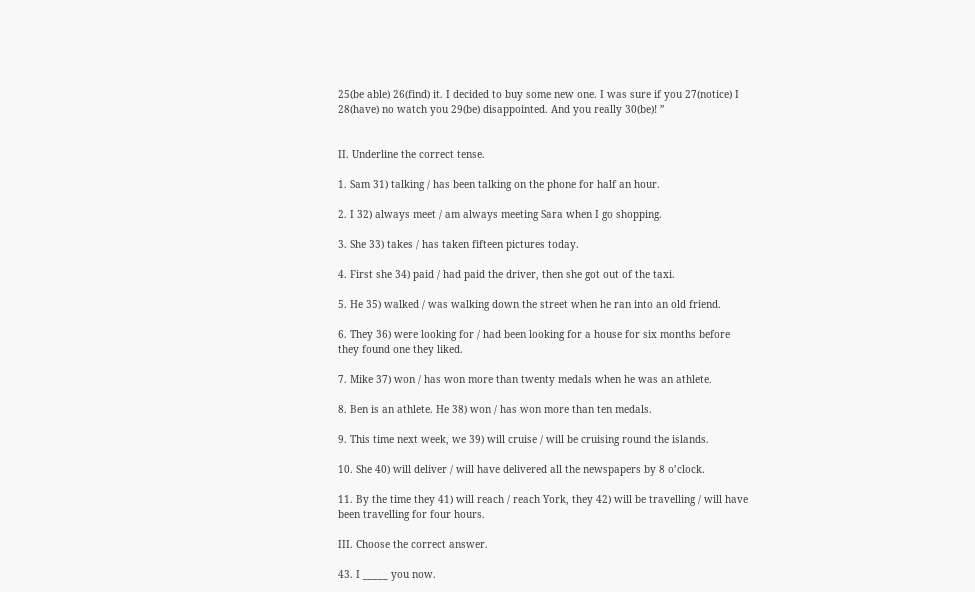25(be able) 26(find) it. I decided to buy some new one. I was sure if you 27(notice) I 28(have) no watch you 29(be) disappointed. And you really 30(be)! ”


II. Underline the correct tense.

1. Sam 31) talking / has been talking on the phone for half an hour.

2. I 32) always meet / am always meeting Sara when I go shopping.

3. She 33) takes / has taken fifteen pictures today.

4. First she 34) paid / had paid the driver, then she got out of the taxi.

5. He 35) walked / was walking down the street when he ran into an old friend.

6. They 36) were looking for / had been looking for a house for six months before they found one they liked.

7. Mike 37) won / has won more than twenty medals when he was an athlete.

8. Ben is an athlete. He 38) won / has won more than ten medals.

9. This time next week, we 39) will cruise / will be cruising round the islands.

10. She 40) will deliver / will have delivered all the newspapers by 8 o’clock.

11. By the time they 41) will reach / reach York, they 42) will be travelling / will have been travelling for four hours.

III. Choose the correct answer.

43. I _____ you now.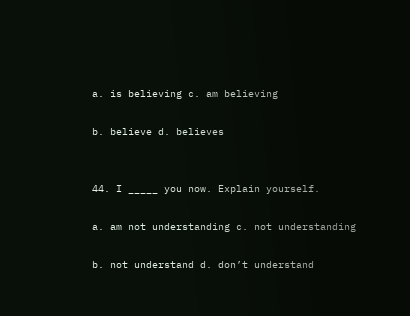a. is believing c. am believing

b. believe d. believes


44. I _____ you now. Explain yourself.

a. am not understanding c. not understanding

b. not understand d. don’t understand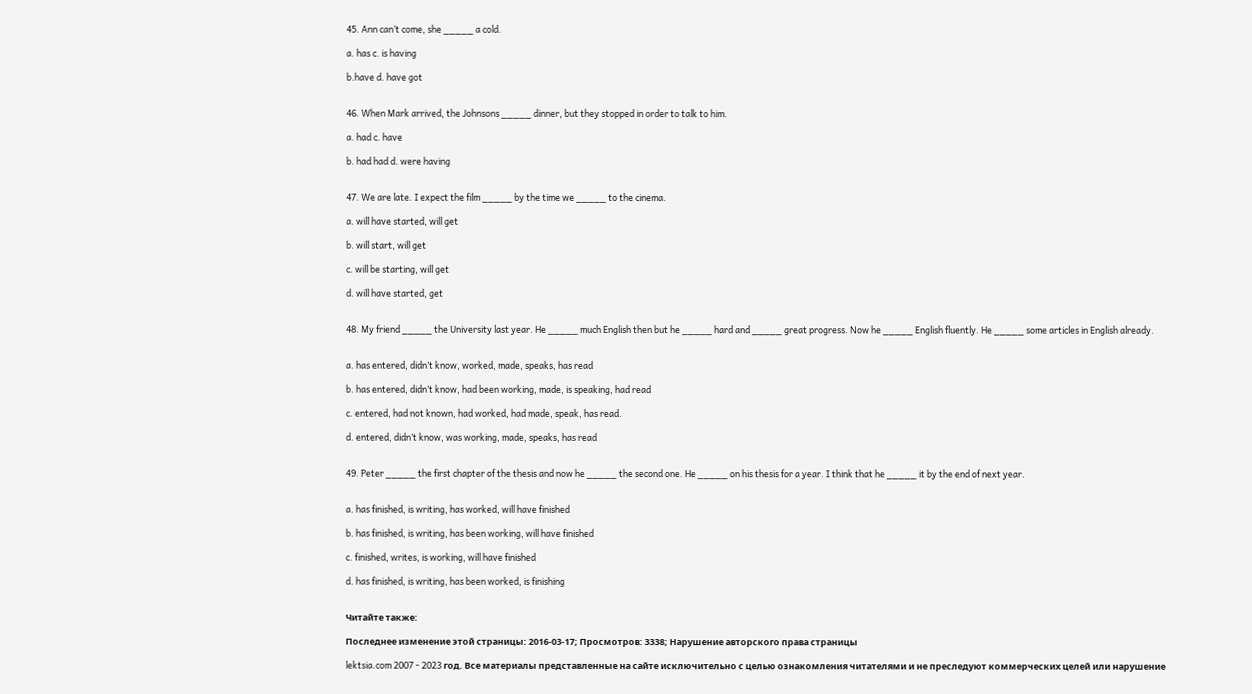45. Ann can’t come, she _____ a cold.

a. has c. is having

b.have d. have got


46. When Mark arrived, the Johnsons _____ dinner, but they stopped in order to talk to him.

a. had c. have

b. had had d. were having


47. We are late. I expect the film _____ by the time we _____ to the cinema.

a. will have started, will get

b. will start, will get

c. will be starting, will get

d. will have started, get


48. My friend _____ the University last year. He _____ much English then but he _____ hard and _____ great progress. Now he _____ English fluently. He _____ some articles in English already.


a. has entered, didn’t know, worked, made, speaks, has read

b. has entered, didn’t know, had been working, made, is speaking, had read

c. entered, had not known, had worked, had made, speak, has read.

d. entered, didn’t know, was working, made, speaks, has read


49. Peter _____ the first chapter of the thesis and now he _____ the second one. He _____ on his thesis for a year. I think that he _____ it by the end of next year.


a. has finished, is writing, has worked, will have finished

b. has finished, is writing, has been working, will have finished

c. finished, writes, is working, will have finished

d. has finished, is writing, has been worked, is finishing


Читайте также:

Последнее изменение этой страницы: 2016-03-17; Просмотров: 3338; Нарушение авторского права страницы

lektsia.com 2007 - 2023 год. Все материалы представленные на сайте исключительно с целью ознакомления читателями и не преследуют коммерческих целей или нарушение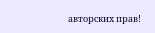авторских прав!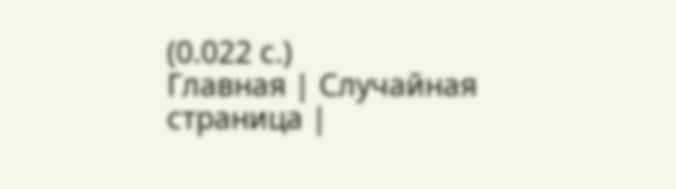(0.022 с.)
Главная | Случайная страница |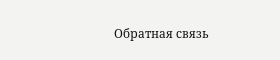Обратная связь